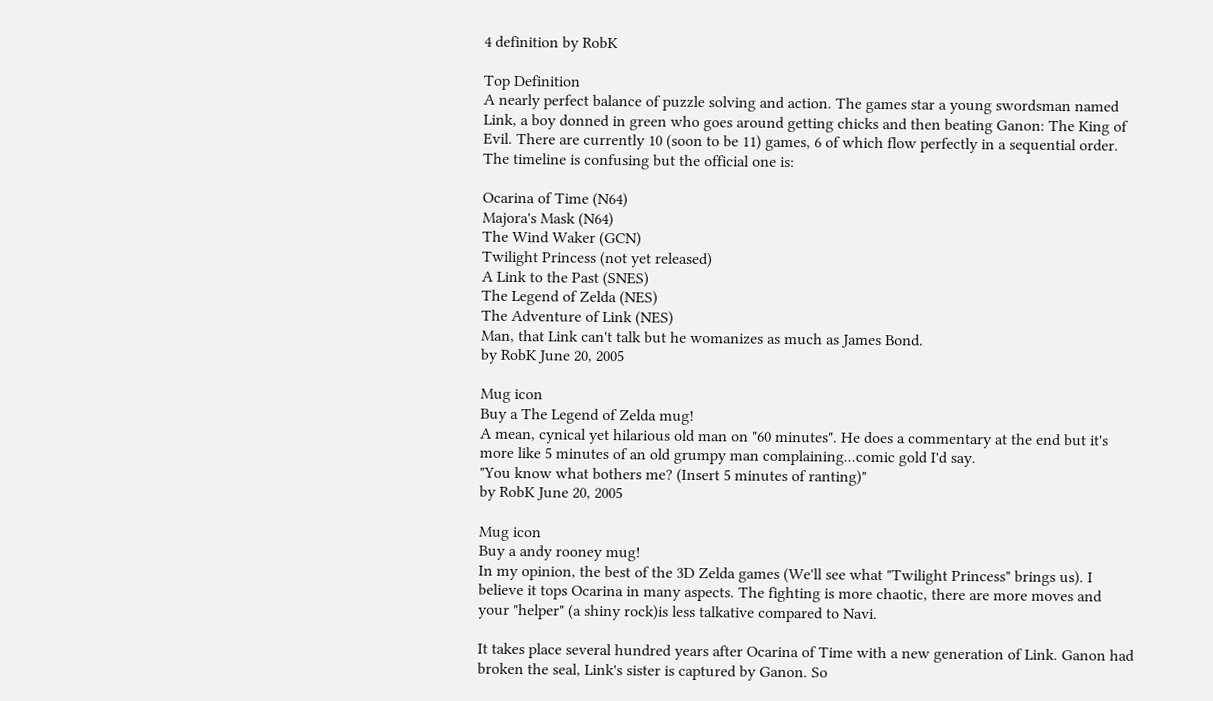4 definition by RobK

Top Definition
A nearly perfect balance of puzzle solving and action. The games star a young swordsman named Link, a boy donned in green who goes around getting chicks and then beating Ganon: The King of Evil. There are currently 10 (soon to be 11) games, 6 of which flow perfectly in a sequential order. The timeline is confusing but the official one is:

Ocarina of Time (N64)
Majora's Mask (N64)
The Wind Waker (GCN)
Twilight Princess (not yet released)
A Link to the Past (SNES)
The Legend of Zelda (NES)
The Adventure of Link (NES)
Man, that Link can't talk but he womanizes as much as James Bond.
by RobK June 20, 2005

Mug icon
Buy a The Legend of Zelda mug!
A mean, cynical yet hilarious old man on "60 minutes". He does a commentary at the end but it's more like 5 minutes of an old grumpy man complaining...comic gold I'd say.
"You know what bothers me? (Insert 5 minutes of ranting)"
by RobK June 20, 2005

Mug icon
Buy a andy rooney mug!
In my opinion, the best of the 3D Zelda games (We'll see what "Twilight Princess" brings us). I believe it tops Ocarina in many aspects. The fighting is more chaotic, there are more moves and your "helper" (a shiny rock)is less talkative compared to Navi.

It takes place several hundred years after Ocarina of Time with a new generation of Link. Ganon had broken the seal, Link's sister is captured by Ganon. So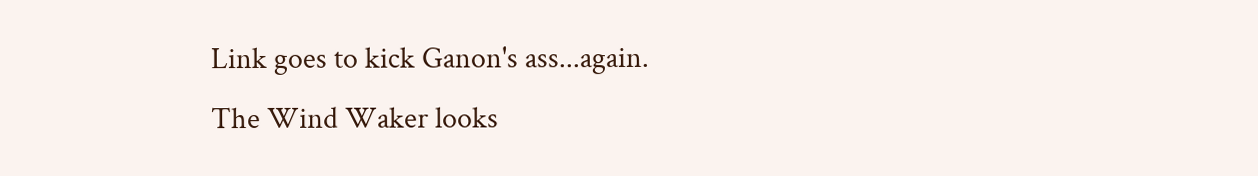Link goes to kick Ganon's ass...again.
The Wind Waker looks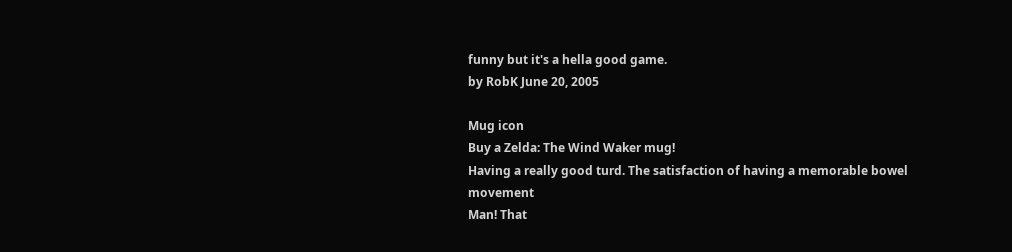funny but it's a hella good game.
by RobK June 20, 2005

Mug icon
Buy a Zelda: The Wind Waker mug!
Having a really good turd. The satisfaction of having a memorable bowel movement
Man! That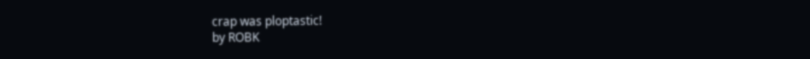crap was ploptastic!
by ROBK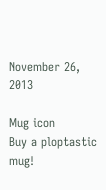November 26, 2013

Mug icon
Buy a ploptastic mug!